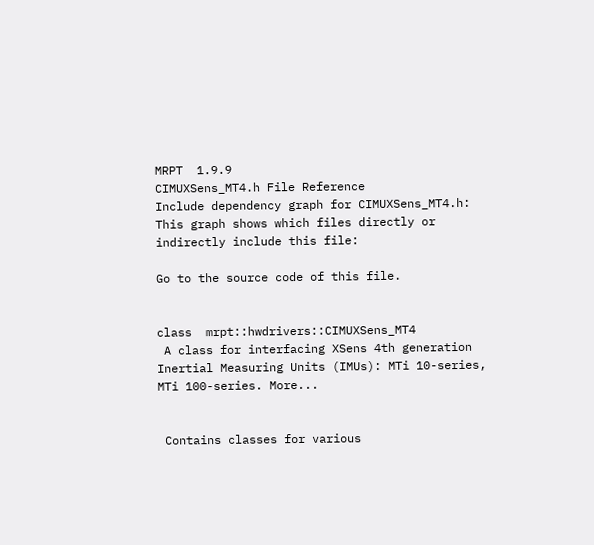MRPT  1.9.9
CIMUXSens_MT4.h File Reference
Include dependency graph for CIMUXSens_MT4.h:
This graph shows which files directly or indirectly include this file:

Go to the source code of this file.


class  mrpt::hwdrivers::CIMUXSens_MT4
 A class for interfacing XSens 4th generation Inertial Measuring Units (IMUs): MTi 10-series, MTi 100-series. More...


 Contains classes for various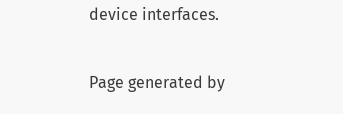device interfaces.

Page generated by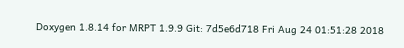Doxygen 1.8.14 for MRPT 1.9.9 Git: 7d5e6d718 Fri Aug 24 01:51:28 2018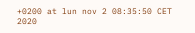+0200 at lun nov 2 08:35:50 CET 2020